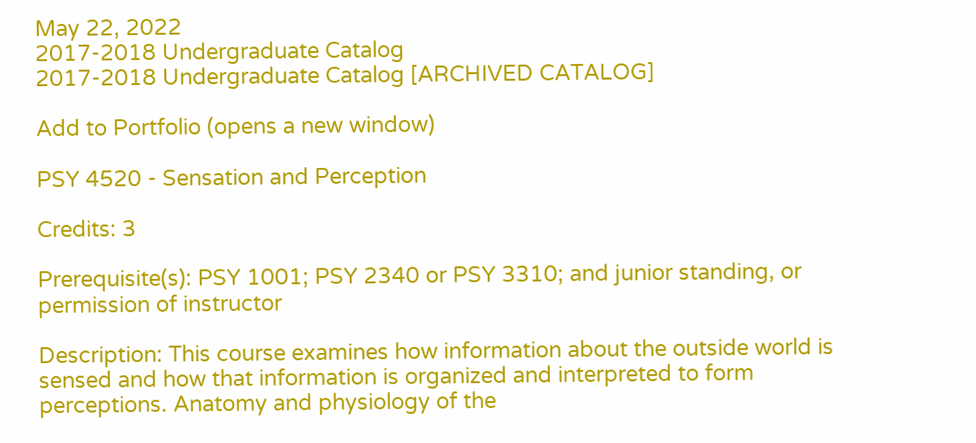May 22, 2022
2017-2018 Undergraduate Catalog
2017-2018 Undergraduate Catalog [ARCHIVED CATALOG]

Add to Portfolio (opens a new window)

PSY 4520 - Sensation and Perception

Credits: 3

Prerequisite(s): PSY 1001; PSY 2340 or PSY 3310; and junior standing, or permission of instructor

Description: This course examines how information about the outside world is sensed and how that information is organized and interpreted to form perceptions. Anatomy and physiology of the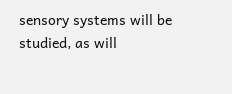sensory systems will be studied, as will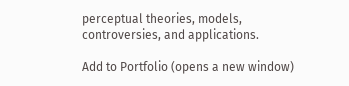perceptual theories, models, controversies, and applications.

Add to Portfolio (opens a new window)